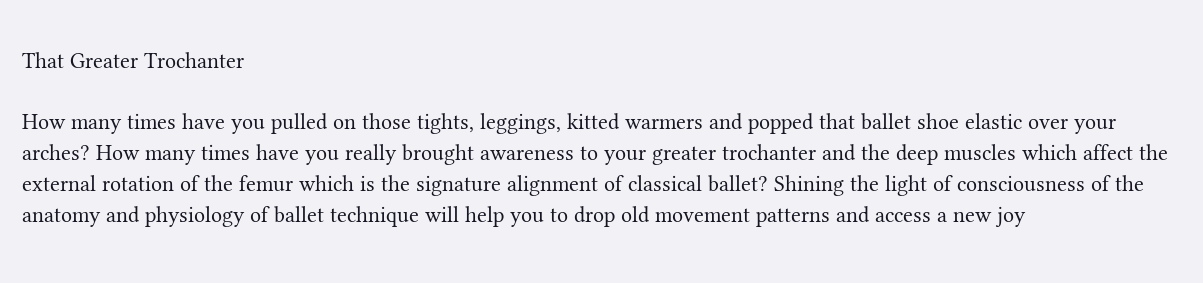That Greater Trochanter

How many times have you pulled on those tights, leggings, kitted warmers and popped that ballet shoe elastic over your arches? How many times have you really brought awareness to your greater trochanter and the deep muscles which affect the external rotation of the femur which is the signature alignment of classical ballet? Shining the light of consciousness of the anatomy and physiology of ballet technique will help you to drop old movement patterns and access a new joy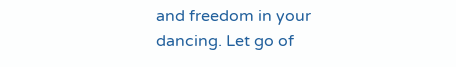and freedom in your dancing. Let go of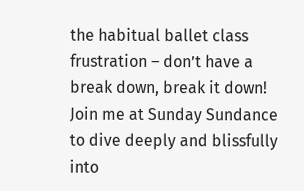the habitual ballet class frustration – don’t have a break down, break it down! Join me at Sunday Sundance to dive deeply and blissfully into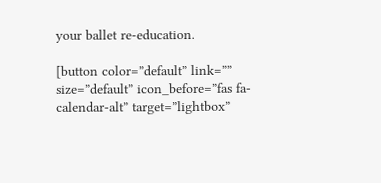your ballet re-education.

[button color=”default” link=”” size=”default” icon_before=”fas fa-calendar-alt” target=”lightbox”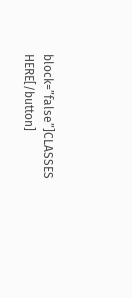block=”false”]CLASSES HERE[/button]